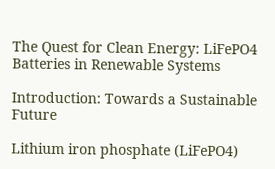The Quest for Clean Energy: LiFePO4 Batteries in Renewable Systems

Introduction: Towards a Sustainable Future

Lithium iron phosphate (LiFePO4)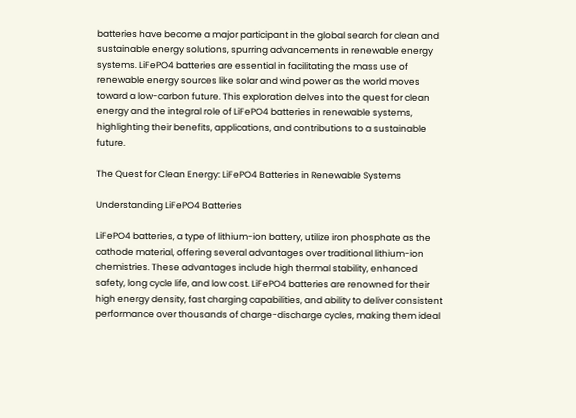batteries have become a major participant in the global search for clean and sustainable energy solutions, spurring advancements in renewable energy systems. LiFePO4 batteries are essential in facilitating the mass use of renewable energy sources like solar and wind power as the world moves toward a low-carbon future. This exploration delves into the quest for clean energy and the integral role of LiFePO4 batteries in renewable systems, highlighting their benefits, applications, and contributions to a sustainable future.

The Quest for Clean Energy: LiFePO4 Batteries in Renewable Systems

Understanding LiFePO4 Batteries

LiFePO4 batteries, a type of lithium-ion battery, utilize iron phosphate as the cathode material, offering several advantages over traditional lithium-ion chemistries. These advantages include high thermal stability, enhanced safety, long cycle life, and low cost. LiFePO4 batteries are renowned for their high energy density, fast charging capabilities, and ability to deliver consistent performance over thousands of charge-discharge cycles, making them ideal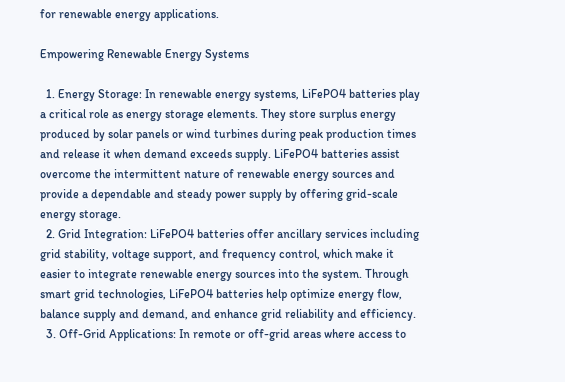for renewable energy applications.

Empowering Renewable Energy Systems

  1. Energy Storage: In renewable energy systems, LiFePO4 batteries play a critical role as energy storage elements. They store surplus energy produced by solar panels or wind turbines during peak production times and release it when demand exceeds supply. LiFePO4 batteries assist overcome the intermittent nature of renewable energy sources and provide a dependable and steady power supply by offering grid-scale energy storage.
  2. Grid Integration: LiFePO4 batteries offer ancillary services including grid stability, voltage support, and frequency control, which make it easier to integrate renewable energy sources into the system. Through smart grid technologies, LiFePO4 batteries help optimize energy flow, balance supply and demand, and enhance grid reliability and efficiency.
  3. Off-Grid Applications: In remote or off-grid areas where access to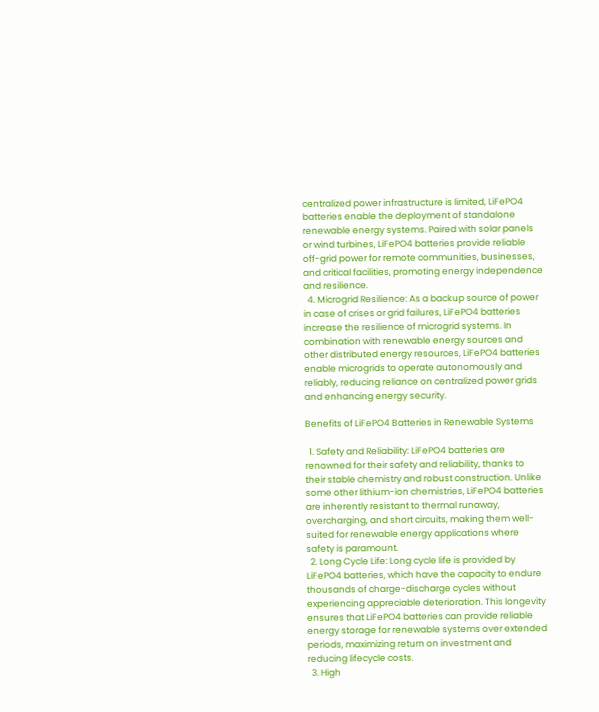centralized power infrastructure is limited, LiFePO4 batteries enable the deployment of standalone renewable energy systems. Paired with solar panels or wind turbines, LiFePO4 batteries provide reliable off-grid power for remote communities, businesses, and critical facilities, promoting energy independence and resilience.
  4. Microgrid Resilience: As a backup source of power in case of crises or grid failures, LiFePO4 batteries increase the resilience of microgrid systems. In combination with renewable energy sources and other distributed energy resources, LiFePO4 batteries enable microgrids to operate autonomously and reliably, reducing reliance on centralized power grids and enhancing energy security.

Benefits of LiFePO4 Batteries in Renewable Systems

  1. Safety and Reliability: LiFePO4 batteries are renowned for their safety and reliability, thanks to their stable chemistry and robust construction. Unlike some other lithium-ion chemistries, LiFePO4 batteries are inherently resistant to thermal runaway, overcharging, and short circuits, making them well-suited for renewable energy applications where safety is paramount.
  2. Long Cycle Life: Long cycle life is provided by LiFePO4 batteries, which have the capacity to endure thousands of charge-discharge cycles without experiencing appreciable deterioration. This longevity ensures that LiFePO4 batteries can provide reliable energy storage for renewable systems over extended periods, maximizing return on investment and reducing lifecycle costs.
  3. High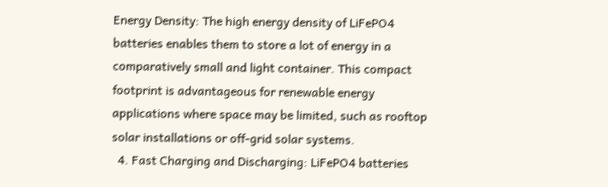Energy Density: The high energy density of LiFePO4 batteries enables them to store a lot of energy in a comparatively small and light container. This compact footprint is advantageous for renewable energy applications where space may be limited, such as rooftop solar installations or off-grid solar systems.
  4. Fast Charging and Discharging: LiFePO4 batteries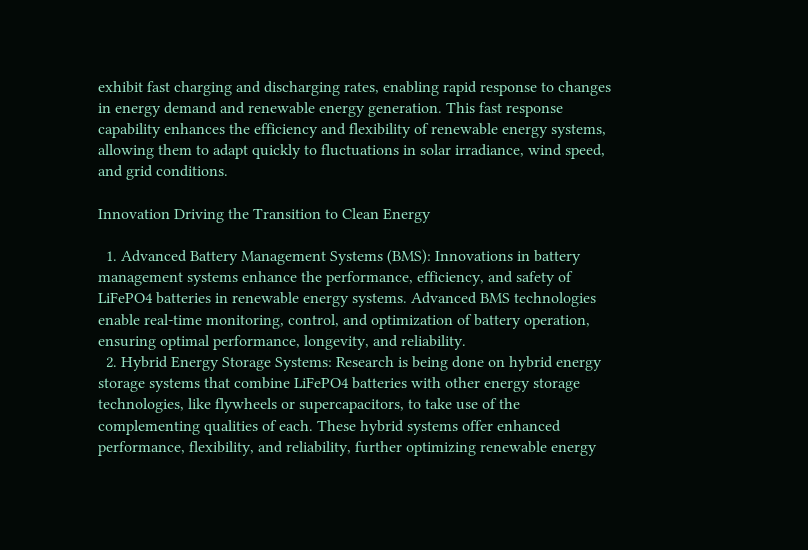exhibit fast charging and discharging rates, enabling rapid response to changes in energy demand and renewable energy generation. This fast response capability enhances the efficiency and flexibility of renewable energy systems, allowing them to adapt quickly to fluctuations in solar irradiance, wind speed, and grid conditions.

Innovation Driving the Transition to Clean Energy

  1. Advanced Battery Management Systems (BMS): Innovations in battery management systems enhance the performance, efficiency, and safety of LiFePO4 batteries in renewable energy systems. Advanced BMS technologies enable real-time monitoring, control, and optimization of battery operation, ensuring optimal performance, longevity, and reliability.
  2. Hybrid Energy Storage Systems: Research is being done on hybrid energy storage systems that combine LiFePO4 batteries with other energy storage technologies, like flywheels or supercapacitors, to take use of the complementing qualities of each. These hybrid systems offer enhanced performance, flexibility, and reliability, further optimizing renewable energy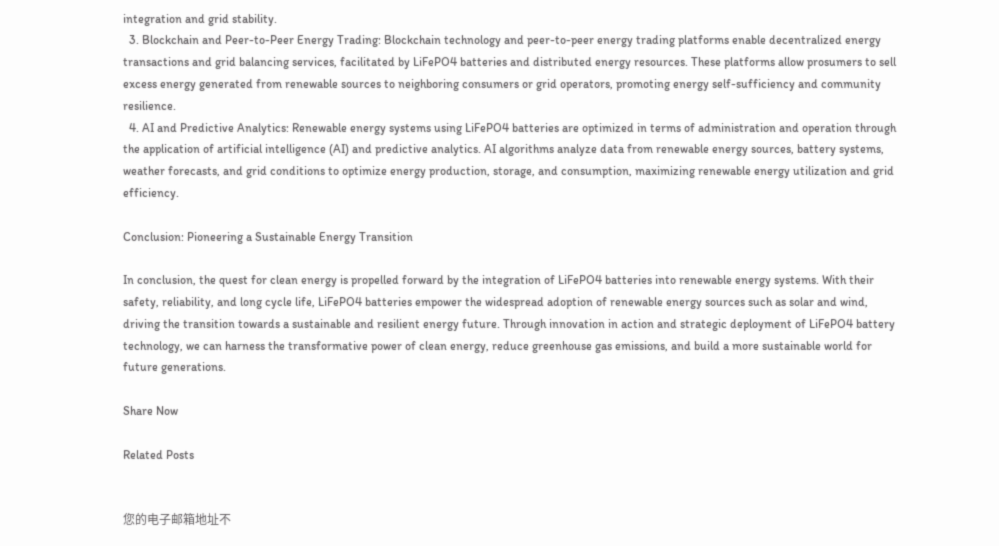integration and grid stability.
  3. Blockchain and Peer-to-Peer Energy Trading: Blockchain technology and peer-to-peer energy trading platforms enable decentralized energy transactions and grid balancing services, facilitated by LiFePO4 batteries and distributed energy resources. These platforms allow prosumers to sell excess energy generated from renewable sources to neighboring consumers or grid operators, promoting energy self-sufficiency and community resilience.
  4. AI and Predictive Analytics: Renewable energy systems using LiFePO4 batteries are optimized in terms of administration and operation through the application of artificial intelligence (AI) and predictive analytics. AI algorithms analyze data from renewable energy sources, battery systems, weather forecasts, and grid conditions to optimize energy production, storage, and consumption, maximizing renewable energy utilization and grid efficiency.

Conclusion: Pioneering a Sustainable Energy Transition

In conclusion, the quest for clean energy is propelled forward by the integration of LiFePO4 batteries into renewable energy systems. With their safety, reliability, and long cycle life, LiFePO4 batteries empower the widespread adoption of renewable energy sources such as solar and wind, driving the transition towards a sustainable and resilient energy future. Through innovation in action and strategic deployment of LiFePO4 battery technology, we can harness the transformative power of clean energy, reduce greenhouse gas emissions, and build a more sustainable world for future generations.

Share Now

Related Posts


您的电子邮箱地址不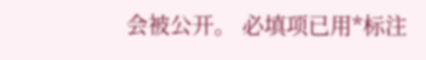会被公开。 必填项已用*标注